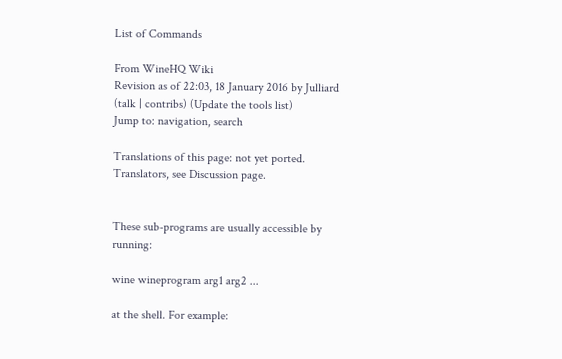List of Commands

From WineHQ Wiki
Revision as of 22:03, 18 January 2016 by Julliard (talk | contribs) (Update the tools list)
Jump to: navigation, search

Translations of this page: not yet ported. Translators, see Discussion page.


These sub-programs are usually accessible by running:

wine wineprogram arg1 arg2 ...

at the shell. For example: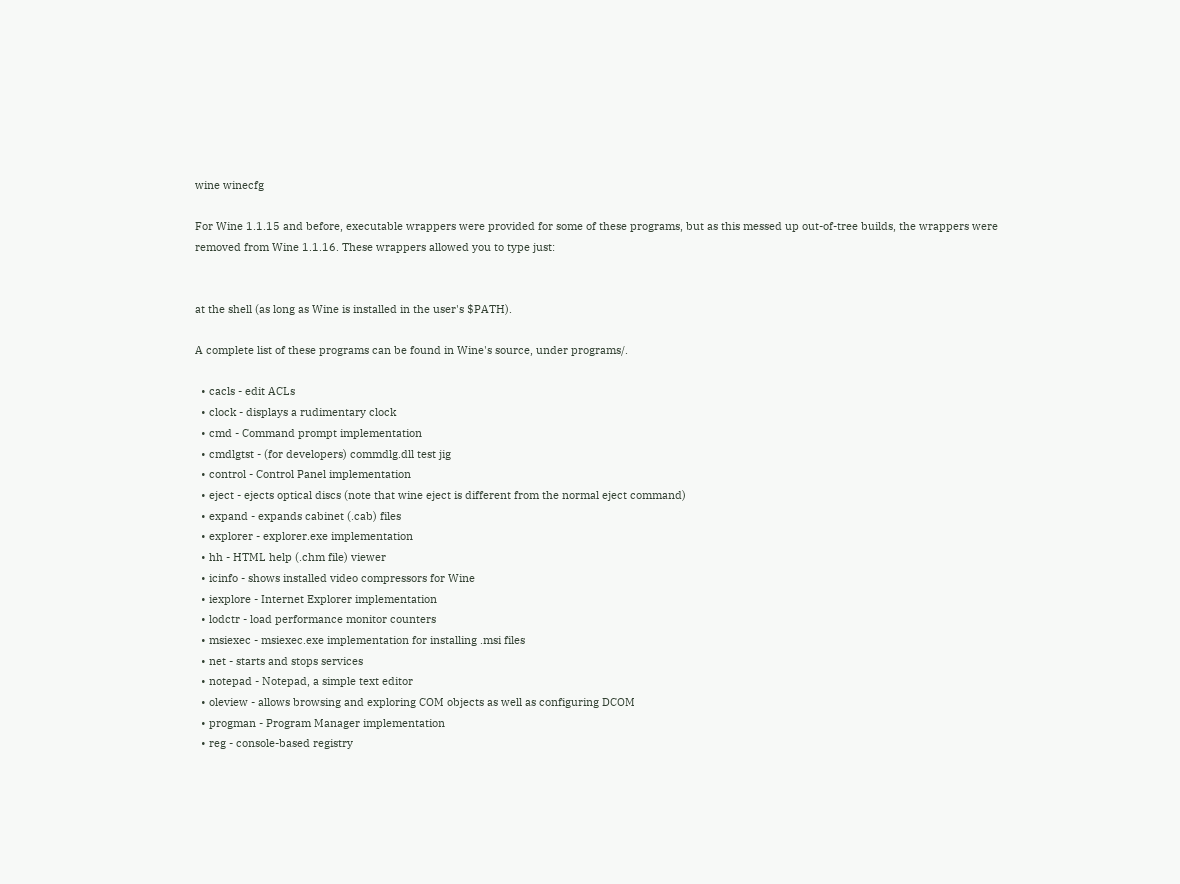wine winecfg

For Wine 1.1.15 and before, executable wrappers were provided for some of these programs, but as this messed up out-of-tree builds, the wrappers were removed from Wine 1.1.16. These wrappers allowed you to type just:


at the shell (as long as Wine is installed in the user's $PATH).

A complete list of these programs can be found in Wine's source, under programs/.

  • cacls - edit ACLs
  • clock - displays a rudimentary clock
  • cmd - Command prompt implementation
  • cmdlgtst - (for developers) commdlg.dll test jig
  • control - Control Panel implementation
  • eject - ejects optical discs (note that wine eject is different from the normal eject command)
  • expand - expands cabinet (.cab) files
  • explorer - explorer.exe implementation
  • hh - HTML help (.chm file) viewer
  • icinfo - shows installed video compressors for Wine
  • iexplore - Internet Explorer implementation
  • lodctr - load performance monitor counters
  • msiexec - msiexec.exe implementation for installing .msi files
  • net - starts and stops services
  • notepad - Notepad, a simple text editor
  • oleview - allows browsing and exploring COM objects as well as configuring DCOM
  • progman - Program Manager implementation
  • reg - console-based registry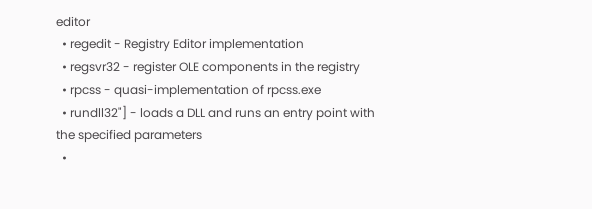editor
  • regedit - Registry Editor implementation
  • regsvr32 - register OLE components in the registry
  • rpcss - quasi-implementation of rpcss.exe
  • rundll32"] - loads a DLL and runs an entry point with the specified parameters
  •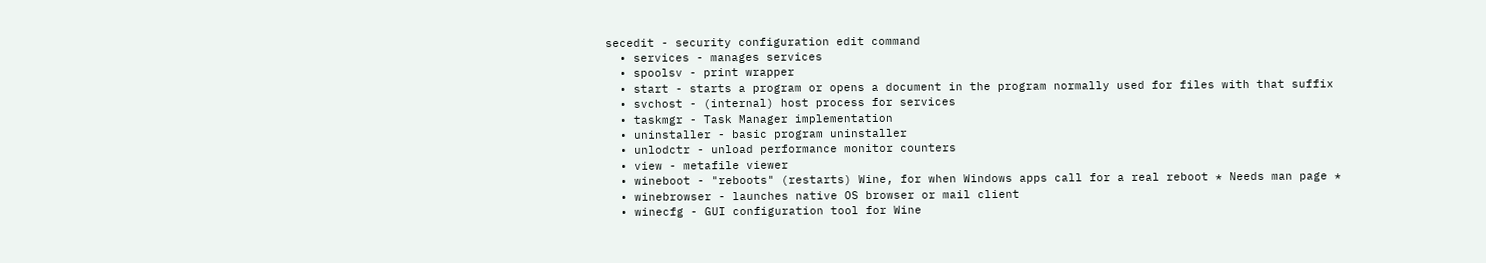secedit - security configuration edit command
  • services - manages services
  • spoolsv - print wrapper
  • start - starts a program or opens a document in the program normally used for files with that suffix
  • svchost - (internal) host process for services
  • taskmgr - Task Manager implementation
  • uninstaller - basic program uninstaller
  • unlodctr - unload performance monitor counters
  • view - metafile viewer
  • wineboot - "reboots" (restarts) Wine, for when Windows apps call for a real reboot * Needs man page *
  • winebrowser - launches native OS browser or mail client
  • winecfg - GUI configuration tool for Wine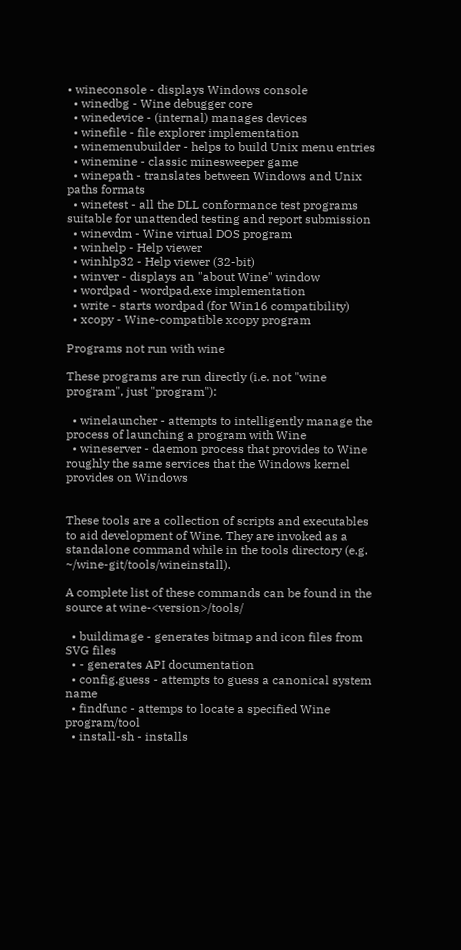• wineconsole - displays Windows console
  • winedbg - Wine debugger core
  • winedevice - (internal) manages devices
  • winefile - file explorer implementation
  • winemenubuilder - helps to build Unix menu entries
  • winemine - classic minesweeper game
  • winepath - translates between Windows and Unix paths formats
  • winetest - all the DLL conformance test programs suitable for unattended testing and report submission
  • winevdm - Wine virtual DOS program
  • winhelp - Help viewer
  • winhlp32 - Help viewer (32-bit)
  • winver - displays an "about Wine" window
  • wordpad - wordpad.exe implementation
  • write - starts wordpad (for Win16 compatibility)
  • xcopy - Wine-compatible xcopy program

Programs not run with wine

These programs are run directly (i.e. not "wine program", just "program"):

  • winelauncher - attempts to intelligently manage the process of launching a program with Wine
  • wineserver - daemon process that provides to Wine roughly the same services that the Windows kernel provides on Windows


These tools are a collection of scripts and executables to aid development of Wine. They are invoked as a standalone command while in the tools directory (e.g. ~/wine-git/tools/wineinstall).

A complete list of these commands can be found in the source at wine-<version>/tools/

  • buildimage - generates bitmap and icon files from SVG files
  • - generates API documentation
  • config.guess - attempts to guess a canonical system name
  • findfunc - attemps to locate a specified Wine program/tool
  • install-sh - installs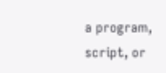a program, script, or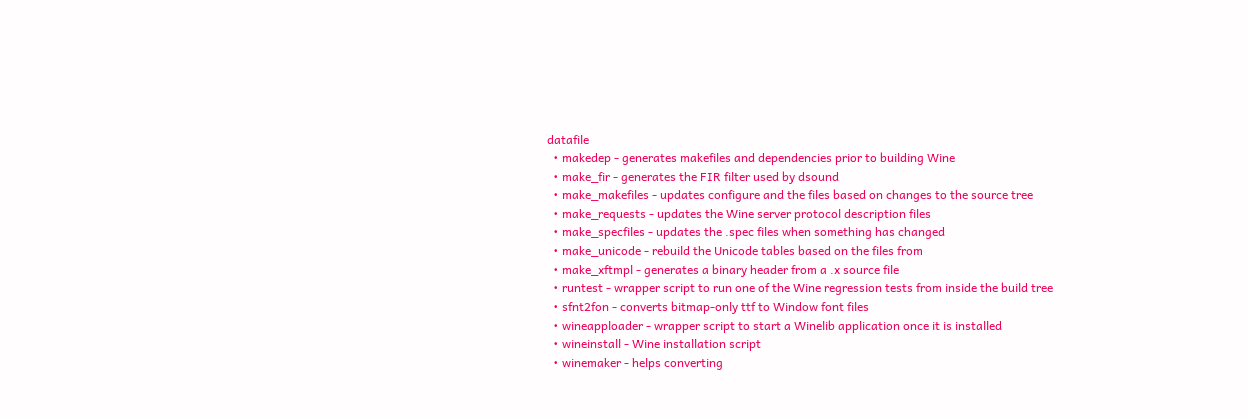datafile
  • makedep - generates makefiles and dependencies prior to building Wine
  • make_fir - generates the FIR filter used by dsound
  • make_makefiles - updates configure and the files based on changes to the source tree
  • make_requests - updates the Wine server protocol description files
  • make_specfiles - updates the .spec files when something has changed
  • make_unicode - rebuild the Unicode tables based on the files from
  • make_xftmpl - generates a binary header from a .x source file
  • runtest - wrapper script to run one of the Wine regression tests from inside the build tree
  • sfnt2fon - converts bitmap-only ttf to Window font files
  • wineapploader - wrapper script to start a Winelib application once it is installed
  • wineinstall - Wine installation script
  • winemaker - helps converting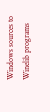Windows sources to Winelib programs